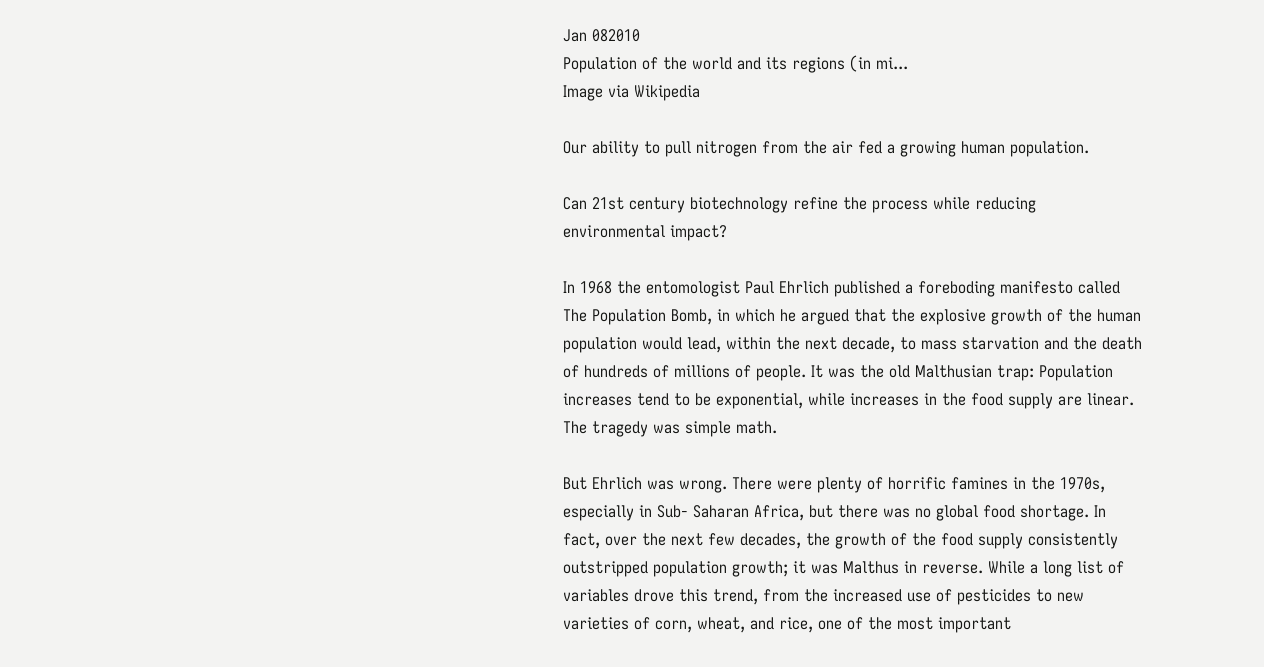Jan 082010
Population of the world and its regions (in mi...
Image via Wikipedia

Our ability to pull nitrogen from the air fed a growing human population.

Can 21st century biotechnology refine the process while reducing environmental impact?

In 1968 the entomologist Paul Ehrlich published a foreboding manifesto called The Population Bomb, in which he argued that the explosive growth of the human population would lead, within the next decade, to mass starvation and the death of hundreds of millions of people. It was the old Malthusian trap: Population increases tend to be exponential, while increases in the food supply are linear. The tragedy was simple math.

But Ehrlich was wrong. There were plenty of horrific famines in the 1970s, especially in Sub- Saharan Africa, but there was no global food shortage. In fact, over the next few decades, the growth of the food supply consistently outstripped population growth; it was Malthus in reverse. While a long list of variables drove this trend, from the increased use of pesticides to new varieties of corn, wheat, and rice, one of the most important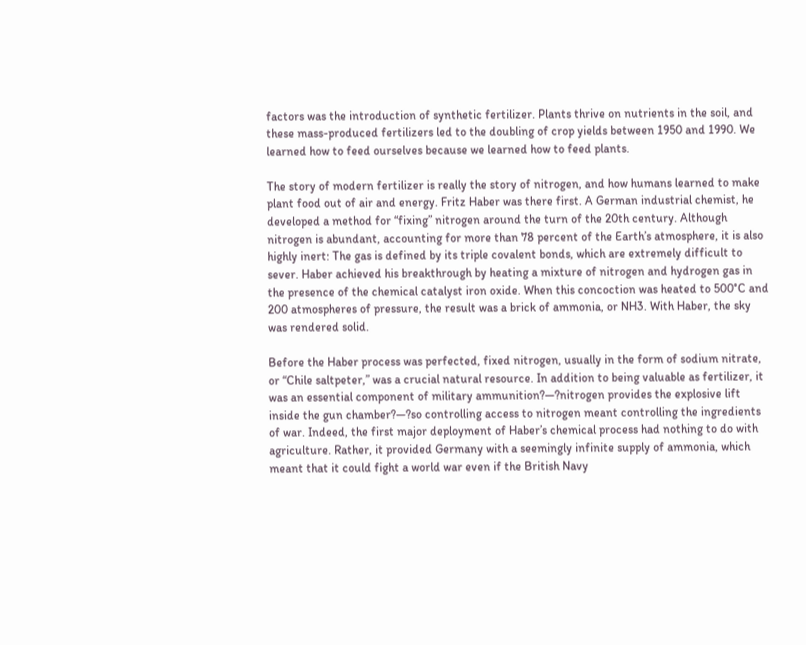factors was the introduction of synthetic fertilizer. Plants thrive on nutrients in the soil, and these mass-produced fertilizers led to the doubling of crop yields between 1950 and 1990. We learned how to feed ourselves because we learned how to feed plants.

The story of modern fertilizer is really the story of nitrogen, and how humans learned to make plant food out of air and energy. Fritz Haber was there first. A German industrial chemist, he developed a method for “fixing” nitrogen around the turn of the 20th century. Although nitrogen is abundant, accounting for more than 78 percent of the Earth’s atmosphere, it is also highly inert: The gas is defined by its triple covalent bonds, which are extremely difficult to sever. Haber achieved his breakthrough by heating a mixture of nitrogen and hydrogen gas in the presence of the chemical catalyst iron oxide. When this concoction was heated to 500°C and 200 atmospheres of pressure, the result was a brick of ammonia, or NH3. With Haber, the sky was rendered solid.

Before the Haber process was perfected, fixed nitrogen, usually in the form of sodium nitrate, or “Chile saltpeter,” was a crucial natural resource. In addition to being valuable as fertilizer, it was an essential component of military ammunition?—?nitrogen provides the explosive lift inside the gun chamber?—?so controlling access to nitrogen meant controlling the ingredients of war. Indeed, the first major deployment of Haber’s chemical process had nothing to do with agriculture. Rather, it provided Germany with a seemingly infinite supply of ammonia, which meant that it could fight a world war even if the British Navy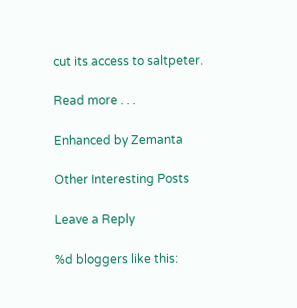cut its access to saltpeter.

Read more . . .

Enhanced by Zemanta

Other Interesting Posts

Leave a Reply

%d bloggers like this: